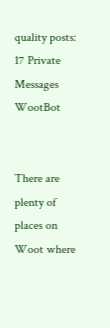quality posts: 17 Private Messages WootBot


There are plenty of places on Woot where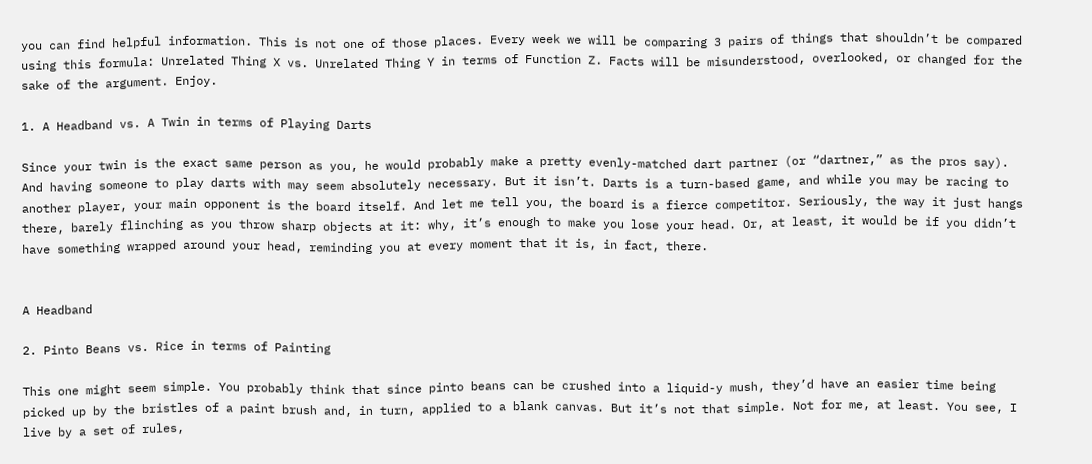you can find helpful information. This is not one of those places. Every week we will be comparing 3 pairs of things that shouldn’t be compared using this formula: Unrelated Thing X vs. Unrelated Thing Y in terms of Function Z. Facts will be misunderstood, overlooked, or changed for the sake of the argument. Enjoy.

1. A Headband vs. A Twin in terms of Playing Darts

Since your twin is the exact same person as you, he would probably make a pretty evenly-matched dart partner (or “dartner,” as the pros say). And having someone to play darts with may seem absolutely necessary. But it isn’t. Darts is a turn-based game, and while you may be racing to another player, your main opponent is the board itself. And let me tell you, the board is a fierce competitor. Seriously, the way it just hangs there, barely flinching as you throw sharp objects at it: why, it’s enough to make you lose your head. Or, at least, it would be if you didn’t have something wrapped around your head, reminding you at every moment that it is, in fact, there.


A Headband

2. Pinto Beans vs. Rice in terms of Painting

This one might seem simple. You probably think that since pinto beans can be crushed into a liquid-y mush, they’d have an easier time being picked up by the bristles of a paint brush and, in turn, applied to a blank canvas. But it’s not that simple. Not for me, at least. You see, I live by a set of rules,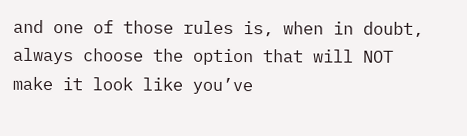and one of those rules is, when in doubt, always choose the option that will NOT make it look like you’ve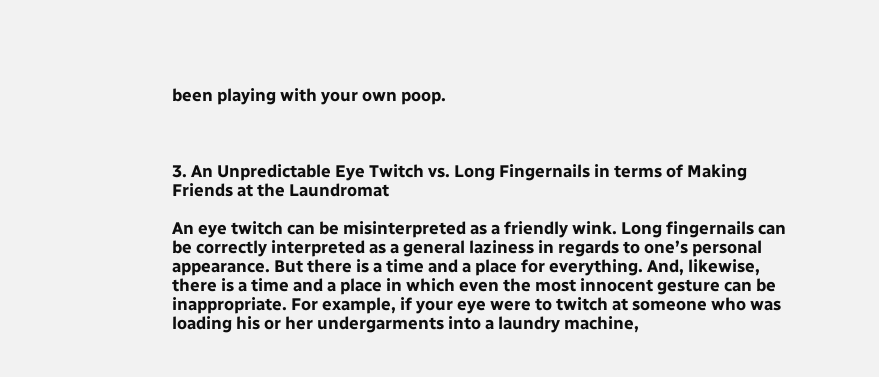been playing with your own poop.



3. An Unpredictable Eye Twitch vs. Long Fingernails in terms of Making Friends at the Laundromat

An eye twitch can be misinterpreted as a friendly wink. Long fingernails can be correctly interpreted as a general laziness in regards to one’s personal appearance. But there is a time and a place for everything. And, likewise, there is a time and a place in which even the most innocent gesture can be inappropriate. For example, if your eye were to twitch at someone who was loading his or her undergarments into a laundry machine,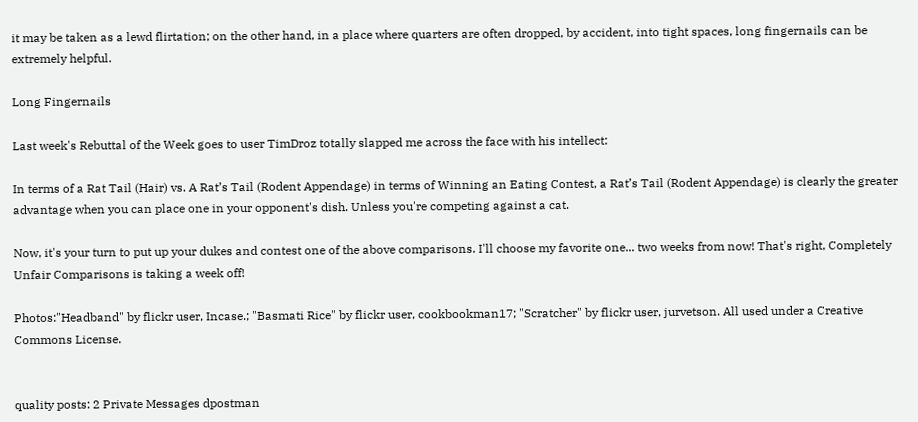it may be taken as a lewd flirtation; on the other hand, in a place where quarters are often dropped, by accident, into tight spaces, long fingernails can be extremely helpful.

Long Fingernails

Last week's Rebuttal of the Week goes to user TimDroz totally slapped me across the face with his intellect:

In terms of a Rat Tail (Hair) vs. A Rat’s Tail (Rodent Appendage) in terms of Winning an Eating Contest, a Rat’s Tail (Rodent Appendage) is clearly the greater advantage when you can place one in your opponent's dish. Unless you're competing against a cat.

Now, it's your turn to put up your dukes and contest one of the above comparisons. I'll choose my favorite one... two weeks from now! That's right, Completely Unfair Comparisons is taking a week off!

Photos:"Headband" by flickr user, Incase.; "Basmati Rice" by flickr user, cookbookman17; "Scratcher" by flickr user, jurvetson. All used under a Creative Commons License.


quality posts: 2 Private Messages dpostman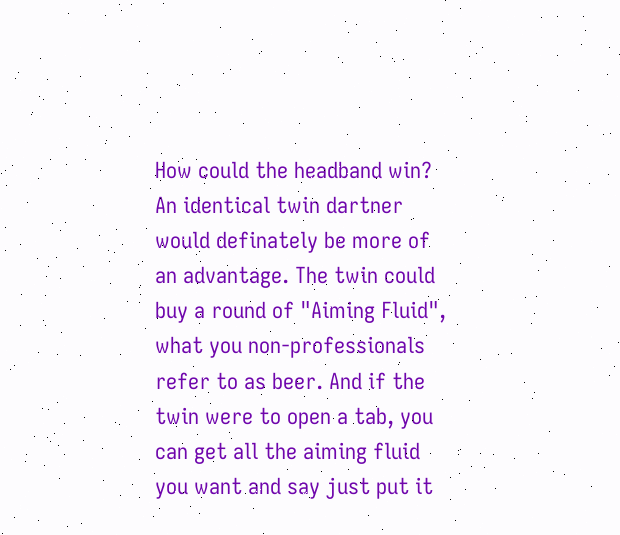How could the headband win? An identical twin dartner would definately be more of an advantage. The twin could buy a round of "Aiming Fluid", what you non-professionals refer to as beer. And if the twin were to open a tab, you can get all the aiming fluid you want and say just put it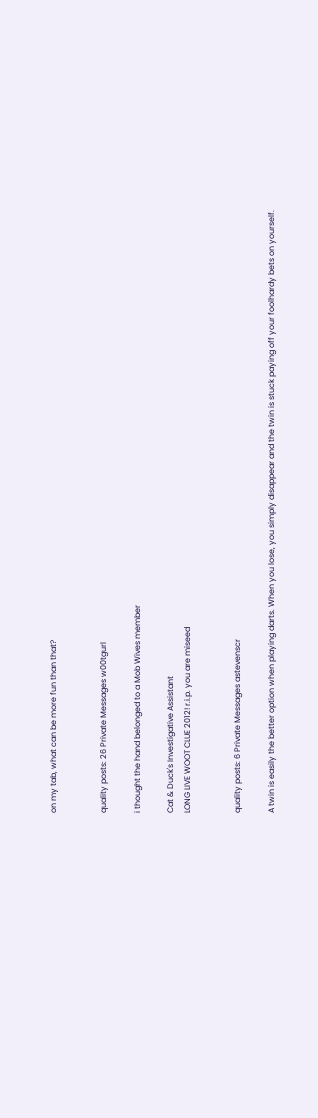on my tab, what can be more fun than that?


quality posts: 26 Private Messages w00tgurl

i thought the hand belonged to a Mob Wives member

Cat & Duck's Investigative Assistant
LONG LIVE WOOT CLUE 2012! r.i.p. you are miseed


quality posts: 6 Private Messages astevenscr

A twin is easily the better option when playing darts. When you lose, you simply disappear and the twin is stuck paying off your foolhardy bets on yourself.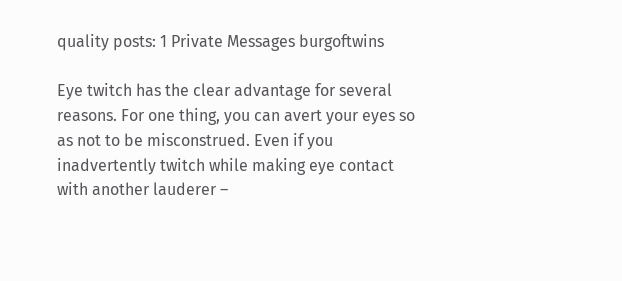quality posts: 1 Private Messages burgoftwins

Eye twitch has the clear advantage for several reasons. For one thing, you can avert your eyes so as not to be misconstrued. Even if you inadvertently twitch while making eye contact with another lauderer –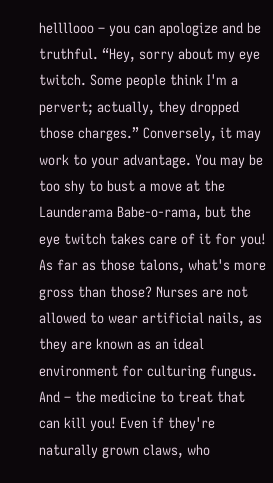hellllooo – you can apologize and be truthful. “Hey, sorry about my eye twitch. Some people think I'm a pervert; actually, they dropped those charges.” Conversely, it may work to your advantage. You may be too shy to bust a move at the Launderama Babe-o-rama, but the eye twitch takes care of it for you! As far as those talons, what's more gross than those? Nurses are not allowed to wear artificial nails, as they are known as an ideal environment for culturing fungus. And – the medicine to treat that can kill you! Even if they're naturally grown claws, who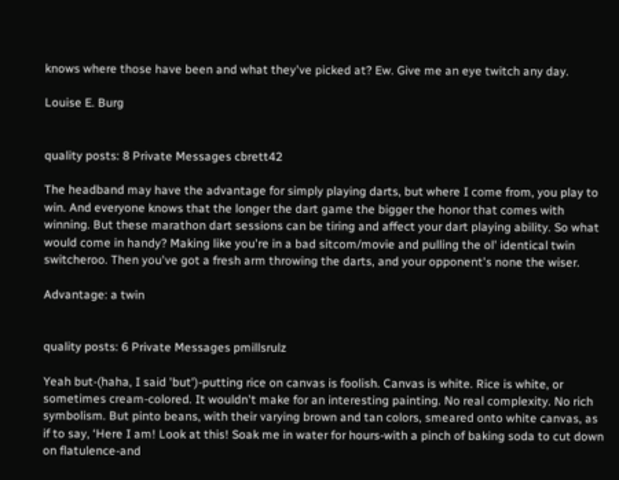knows where those have been and what they've picked at? Ew. Give me an eye twitch any day.

Louise E. Burg


quality posts: 8 Private Messages cbrett42

The headband may have the advantage for simply playing darts, but where I come from, you play to win. And everyone knows that the longer the dart game the bigger the honor that comes with winning. But these marathon dart sessions can be tiring and affect your dart playing ability. So what would come in handy? Making like you're in a bad sitcom/movie and pulling the ol' identical twin switcheroo. Then you've got a fresh arm throwing the darts, and your opponent's none the wiser.

Advantage: a twin


quality posts: 6 Private Messages pmillsrulz

Yeah but-(haha, I said 'but')-putting rice on canvas is foolish. Canvas is white. Rice is white, or sometimes cream-colored. It wouldn't make for an interesting painting. No real complexity. No rich symbolism. But pinto beans, with their varying brown and tan colors, smeared onto white canvas, as if to say, ‘Here I am! Look at this! Soak me in water for hours-with a pinch of baking soda to cut down on flatulence-and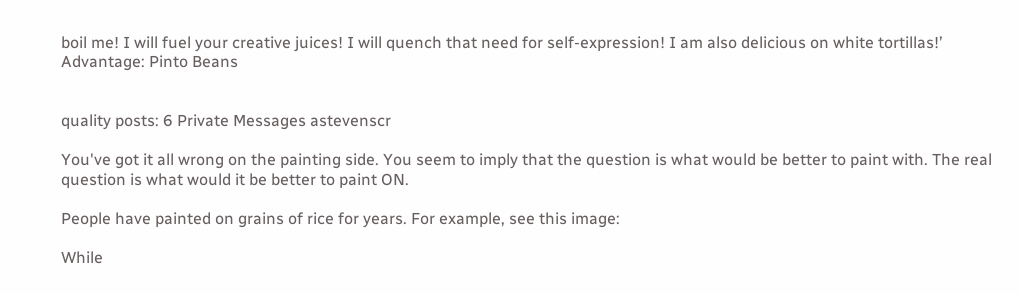boil me! I will fuel your creative juices! I will quench that need for self-expression! I am also delicious on white tortillas!’
Advantage: Pinto Beans


quality posts: 6 Private Messages astevenscr

You've got it all wrong on the painting side. You seem to imply that the question is what would be better to paint with. The real question is what would it be better to paint ON.

People have painted on grains of rice for years. For example, see this image:

While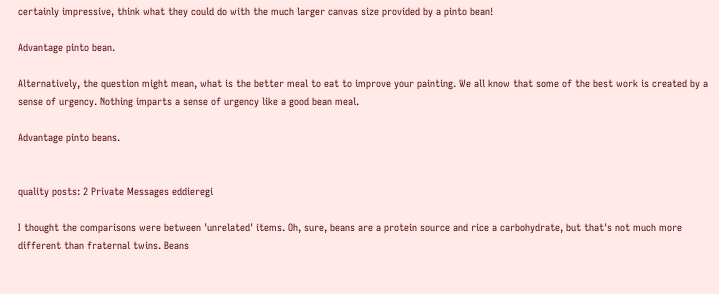certainly impressive, think what they could do with the much larger canvas size provided by a pinto bean!

Advantage pinto bean.

Alternatively, the question might mean, what is the better meal to eat to improve your painting. We all know that some of the best work is created by a sense of urgency. Nothing imparts a sense of urgency like a good bean meal.

Advantage pinto beans.


quality posts: 2 Private Messages eddieregi

I thought the comparisons were between 'unrelated' items. Oh, sure, beans are a protein source and rice a carbohydrate, but that's not much more different than fraternal twins. Beans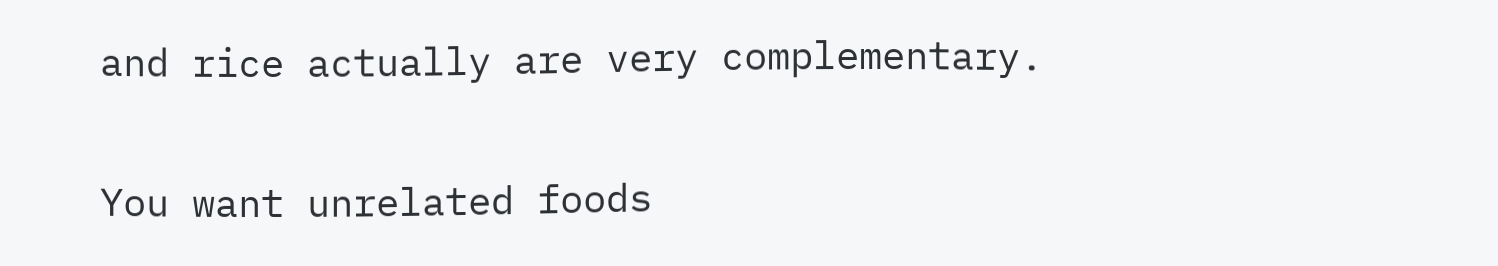and rice actually are very complementary.

You want unrelated foods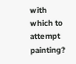with which to attempt painting?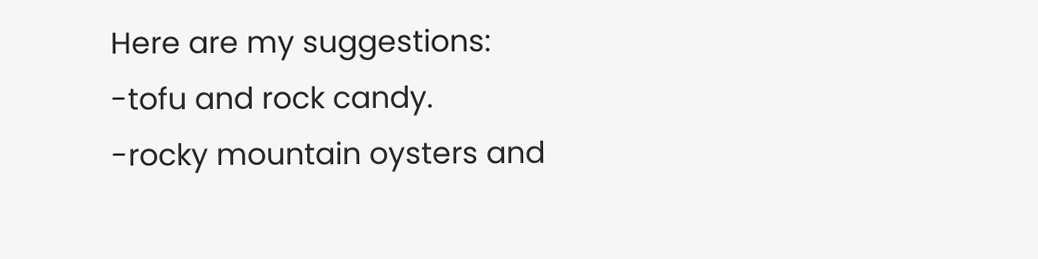Here are my suggestions:
-tofu and rock candy.
-rocky mountain oysters and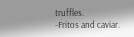truffles.
-Fritos and caviar.